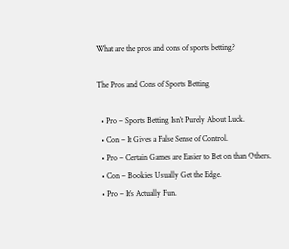What are the pros and cons of sports betting?

The Pros and Cons of Sports Betting

  • Pro – Sports Betting Isn’t Purely About Luck.
  • Con – It Gives a False Sense of Control.
  • Pro – Certain Games are Easier to Bet on than Others.
  • Con – Bookies Usually Get the Edge.
  • Pro – It’s Actually Fun.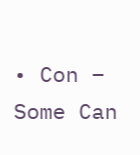• Con – Some Can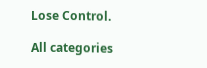Lose Control.

All categories